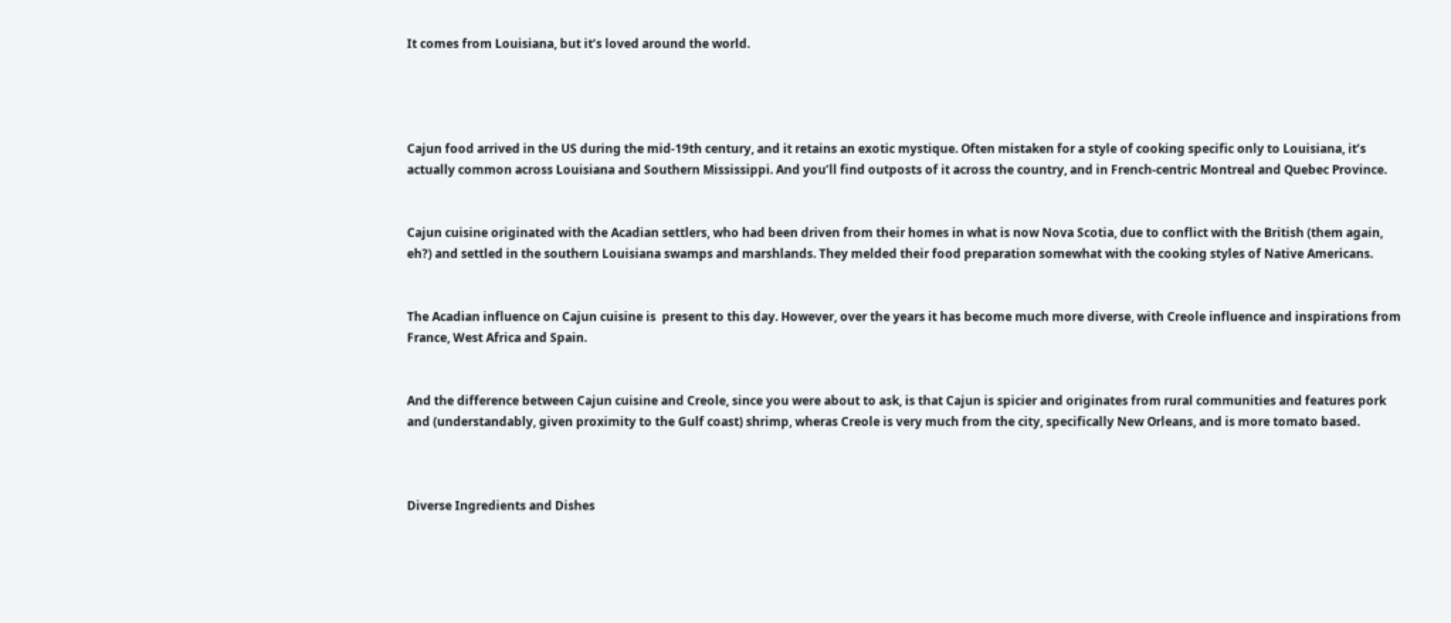It comes from Louisiana, but it’s loved around the world.




Cajun food arrived in the US during the mid-19th century, and it retains an exotic mystique. Often mistaken for a style of cooking specific only to Louisiana, it’s actually common across Louisiana and Southern Mississippi. And you’ll find outposts of it across the country, and in French-centric Montreal and Quebec Province.


Cajun cuisine originated with the Acadian settlers, who had been driven from their homes in what is now Nova Scotia, due to conflict with the British (them again, eh?) and settled in the southern Louisiana swamps and marshlands. They melded their food preparation somewhat with the cooking styles of Native Americans.


The Acadian influence on Cajun cuisine is  present to this day. However, over the years it has become much more diverse, with Creole influence and inspirations from France, West Africa and Spain.


And the difference between Cajun cuisine and Creole, since you were about to ask, is that Cajun is spicier and originates from rural communities and features pork and (understandably, given proximity to the Gulf coast) shrimp, wheras Creole is very much from the city, specifically New Orleans, and is more tomato based.



Diverse Ingredients and Dishes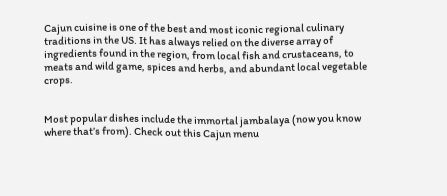Cajun cuisine is one of the best and most iconic regional culinary traditions in the US. It has always relied on the diverse array of ingredients found in the region, from local fish and crustaceans, to meats and wild game, spices and herbs, and abundant local vegetable crops.


Most popular dishes include the immortal jambalaya (now you know where that’s from). Check out this Cajun menu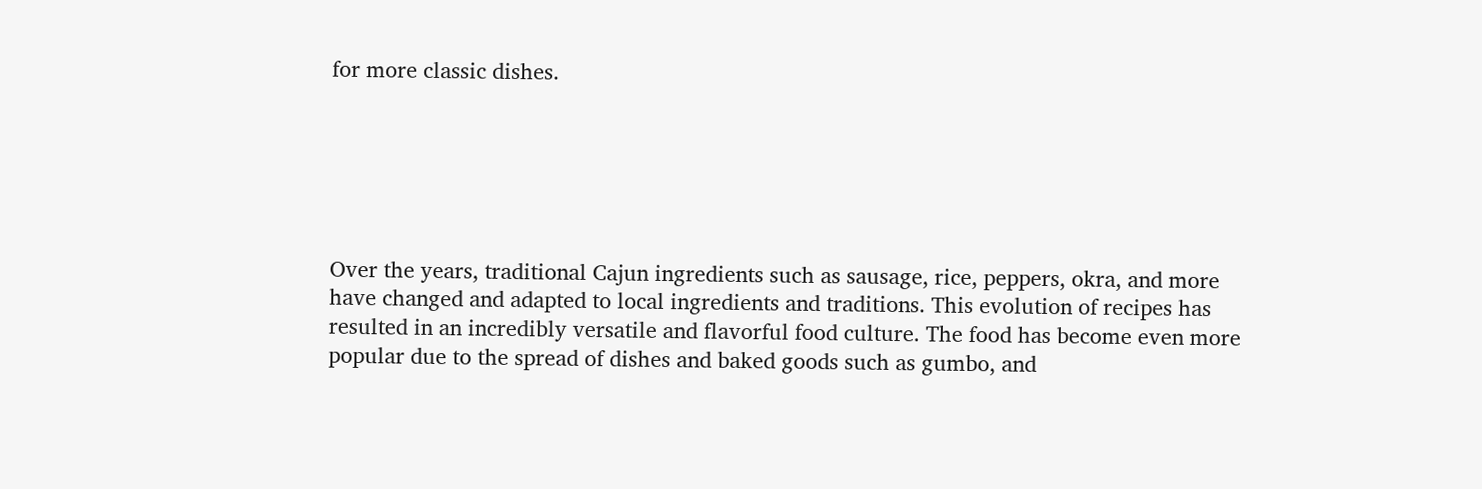for more classic dishes.






Over the years, traditional Cajun ingredients such as sausage, rice, peppers, okra, and more have changed and adapted to local ingredients and traditions. This evolution of recipes has resulted in an incredibly versatile and flavorful food culture. The food has become even more popular due to the spread of dishes and baked goods such as gumbo, and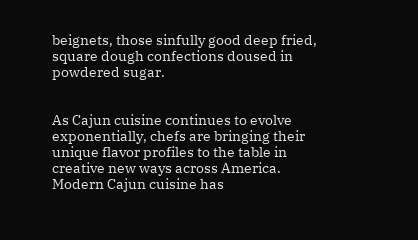beignets, those sinfully good deep fried, square dough confections doused in powdered sugar.


As Cajun cuisine continues to evolve exponentially, chefs are bringing their unique flavor profiles to the table in creative new ways across America. Modern Cajun cuisine has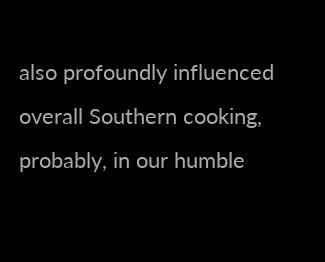also profoundly influenced overall Southern cooking, probably, in our humble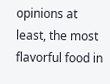opinions at least, the most flavorful food in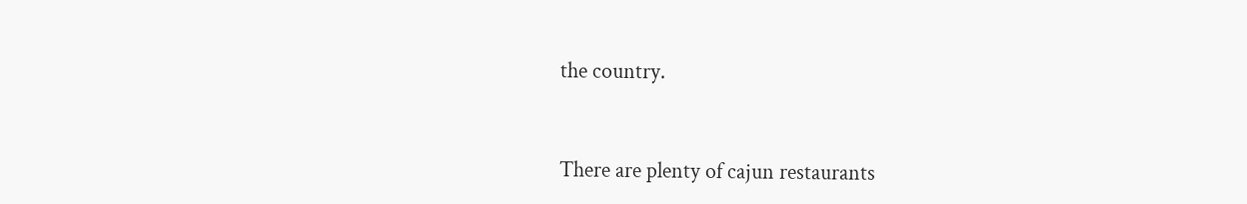the country.


There are plenty of cajun restaurants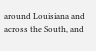around Louisiana and across the South, and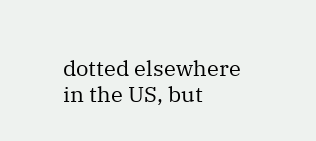dotted elsewhere in the US, but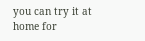you can try it at home for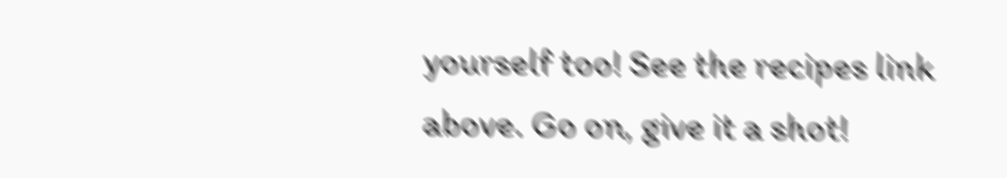yourself too! See the recipes link above. Go on, give it a shot!